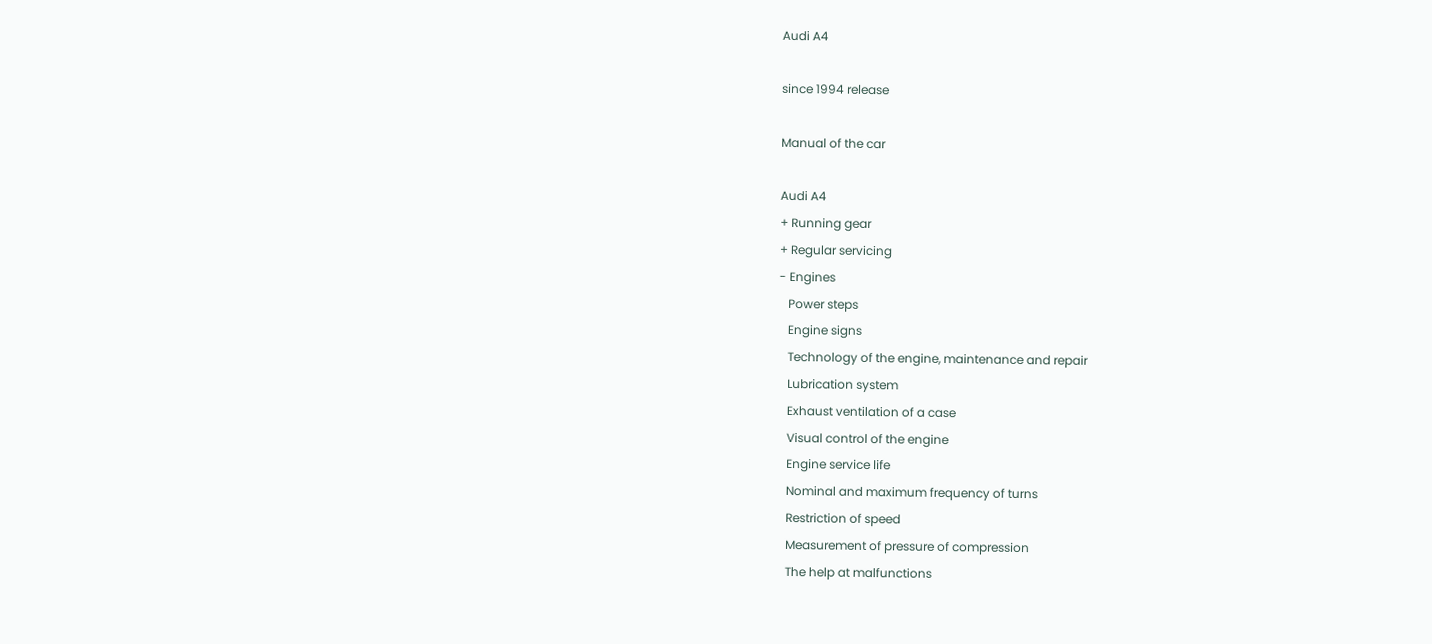Audi A4

since 1994 release

Manual of the car

Audi A4
+ Running gear
+ Regular servicing
- Engines
   Power steps
   Engine signs
   Technology of the engine, maintenance and repair
   Lubrication system
   Exhaust ventilation of a case
   Visual control of the engine
   Engine service life
   Nominal and maximum frequency of turns
   Restriction of speed
   Measurement of pressure of compression
   The help at malfunctions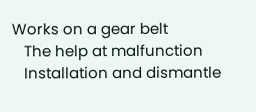Works on a gear belt
   The help at malfunction
   Installation and dismantle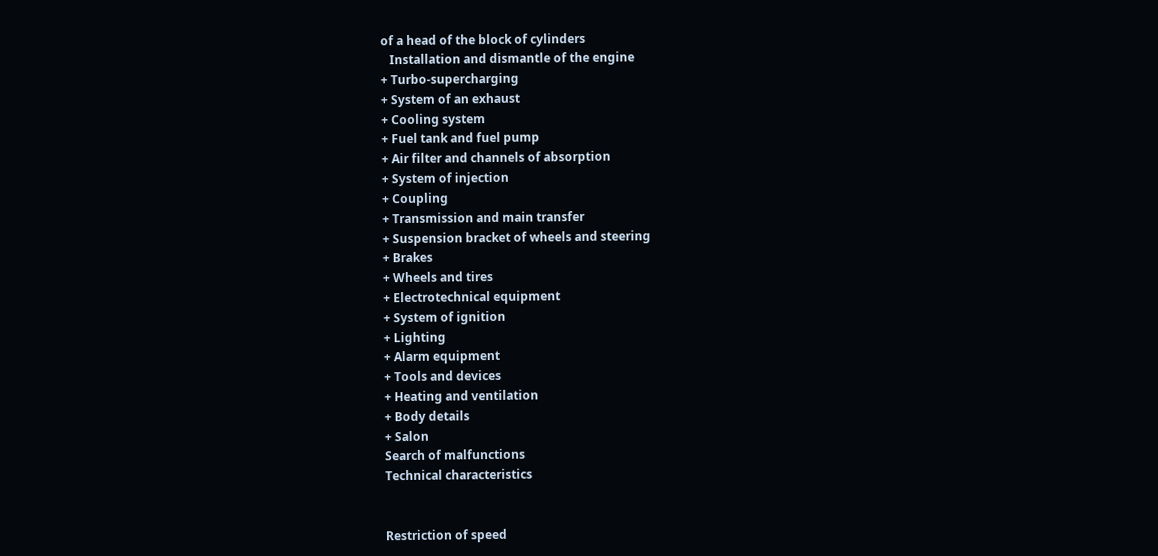of a head of the block of cylinders
   Installation and dismantle of the engine
+ Turbo-supercharging
+ System of an exhaust
+ Cooling system
+ Fuel tank and fuel pump
+ Air filter and channels of absorption
+ System of injection
+ Coupling
+ Transmission and main transfer
+ Suspension bracket of wheels and steering
+ Brakes
+ Wheels and tires
+ Electrotechnical equipment
+ System of ignition
+ Lighting
+ Alarm equipment
+ Tools and devices
+ Heating and ventilation
+ Body details
+ Salon
Search of malfunctions
Technical characteristics


Restriction of speed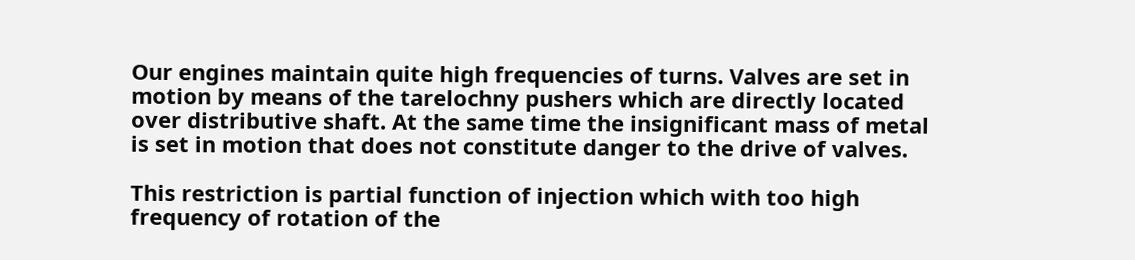Our engines maintain quite high frequencies of turns. Valves are set in motion by means of the tarelochny pushers which are directly located over distributive shaft. At the same time the insignificant mass of metal is set in motion that does not constitute danger to the drive of valves.

This restriction is partial function of injection which with too high frequency of rotation of the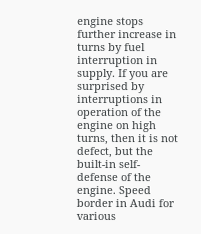engine stops further increase in turns by fuel interruption in supply. If you are surprised by interruptions in operation of the engine on high turns, then it is not defect, but the built-in self-defense of the engine. Speed border in Audi for various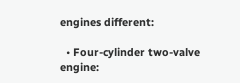engines different:

  • Four-cylinder two-valve engine: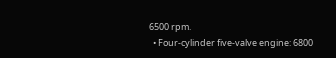6500 rpm.
  • Four-cylinder five-valve engine: 6800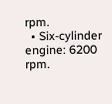rpm.
  • Six-cylinder engine: 6200 rpm.